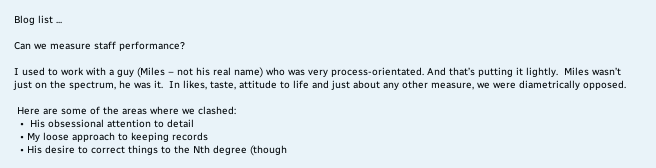Blog list ...

Can we measure staff performance?

I used to work with a guy (Miles – not his real name) who was very process-orientated. And that’s putting it lightly.  Miles wasn’t just on the spectrum, he was it.  In likes, taste, attitude to life and just about any other measure, we were diametrically opposed.

 Here are some of the areas where we clashed:
  •  His obsessional attention to detail
  • My loose approach to keeping records
  • His desire to correct things to the Nth degree (though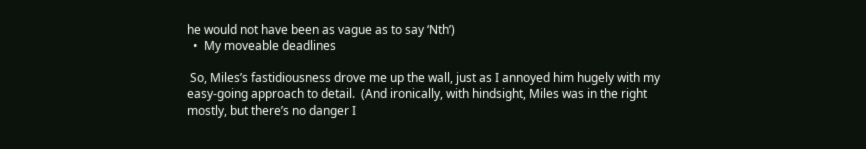he would not have been as vague as to say ‘Nth’)
  •  My moveable deadlines

 So, Miles’s fastidiousness drove me up the wall, just as I annoyed him hugely with my easy-going approach to detail.  (And ironically, with hindsight, Miles was in the right mostly, but there’s no danger I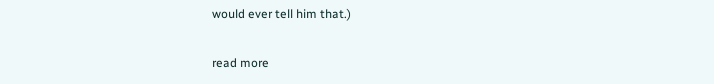would ever tell him that.)

read more